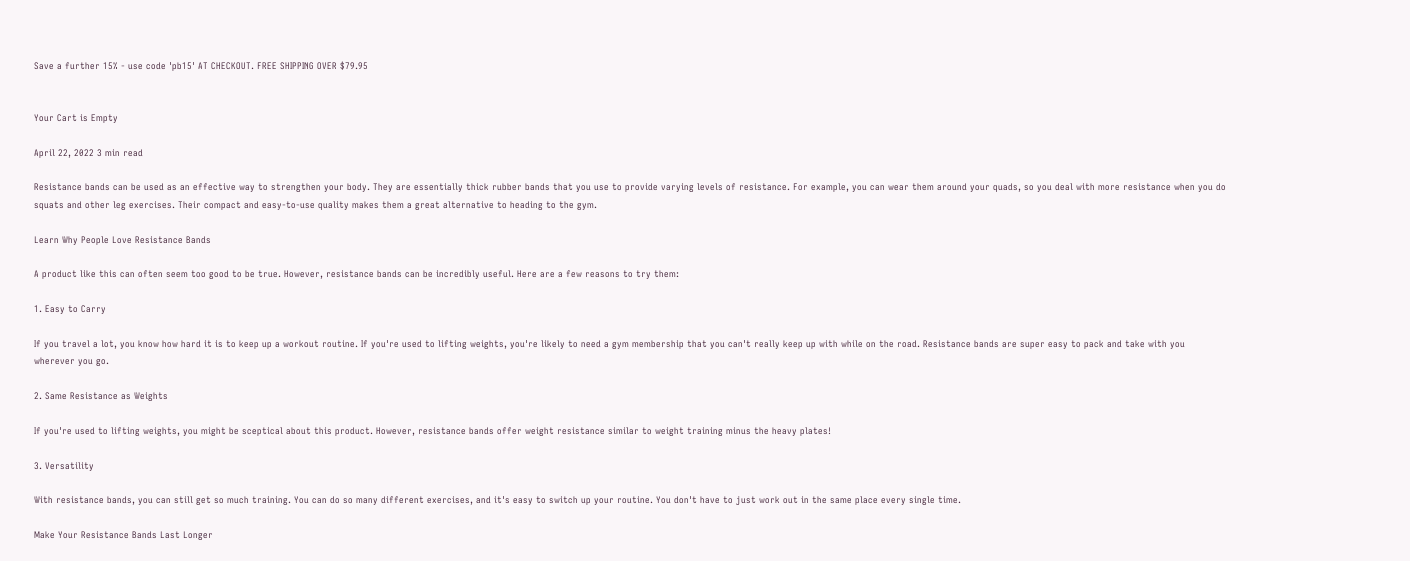Save a further 15% - use code 'pb15' AT CHECKOUT. FREE SHIPPING OVER $79.95


Your Cart is Empty

April 22, 2022 3 min read

Resistance bands can be used as an effective way to strengthen your body. They are essentially thick rubber bands that you use to provide varying levels of resistance. For example, you can wear them around your quads, so you deal with more resistance when you do squats and other leg exercises. Their compact and easy-to-use quality makes them a great alternative to heading to the gym.

Learn Why People Love Resistance Bands

A product like this can often seem too good to be true. However, resistance bands can be incredibly useful. Here are a few reasons to try them:

1. Easy to Carry

If you travel a lot, you know how hard it is to keep up a workout routine. If you're used to lifting weights, you're likely to need a gym membership that you can't really keep up with while on the road. Resistance bands are super easy to pack and take with you wherever you go.

2. Same Resistance as Weights

If you're used to lifting weights, you might be sceptical about this product. However, resistance bands offer weight resistance similar to weight training minus the heavy plates!

3. Versatility

With resistance bands, you can still get so much training. You can do so many different exercises, and it's easy to switch up your routine. You don't have to just work out in the same place every single time.

Make Your Resistance Bands Last Longer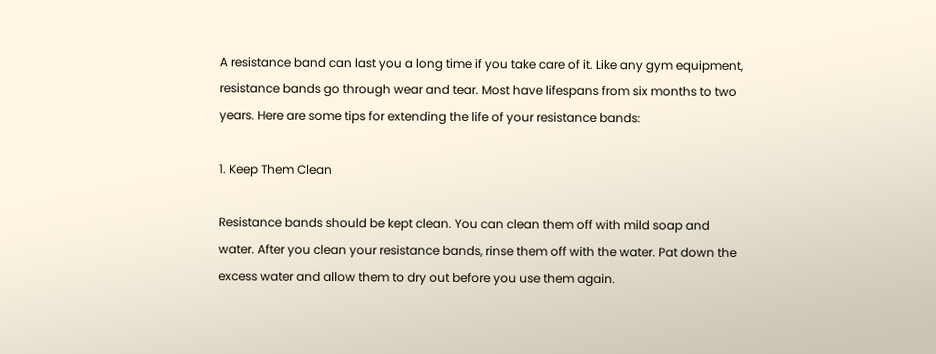A resistance band can last you a long time if you take care of it. Like any gym equipment, resistance bands go through wear and tear. Most have lifespans from six months to two years. Here are some tips for extending the life of your resistance bands:

1. Keep Them Clean

Resistance bands should be kept clean. You can clean them off with mild soap and water. After you clean your resistance bands, rinse them off with the water. Pat down the excess water and allow them to dry out before you use them again.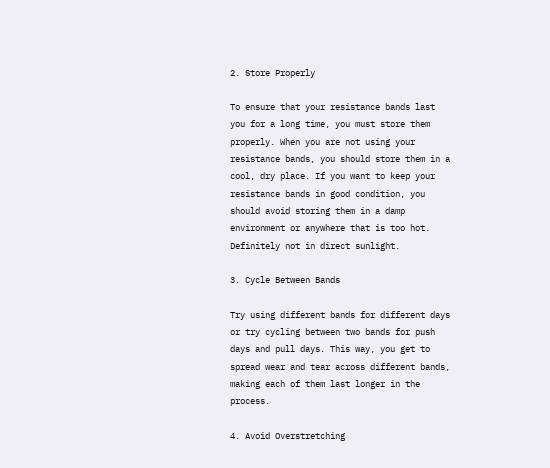2. Store Properly

To ensure that your resistance bands last you for a long time, you must store them properly. When you are not using your resistance bands, you should store them in a cool, dry place. If you want to keep your resistance bands in good condition, you should avoid storing them in a damp environment or anywhere that is too hot. Definitely not in direct sunlight.

3. Cycle Between Bands

Try using different bands for different days or try cycling between two bands for push days and pull days. This way, you get to spread wear and tear across different bands, making each of them last longer in the process.

4. Avoid Overstretching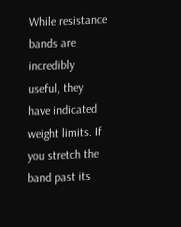While resistance bands are incredibly useful, they have indicated weight limits. If you stretch the band past its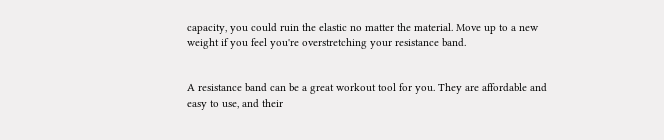capacity, you could ruin the elastic no matter the material. Move up to a new weight if you feel you're overstretching your resistance band.


A resistance band can be a great workout tool for you. They are affordable and easy to use, and their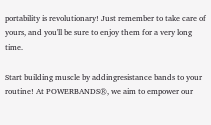portability is revolutionary! Just remember to take care of yours, and you'll be sure to enjoy them for a very long time.

Start building muscle by addingresistance bands to your routine! At POWERBANDS®, we aim to empower our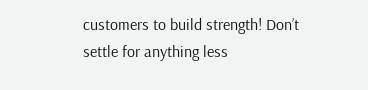customers to build strength! Don’t settle for anything less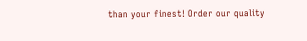than your finest! Order our quality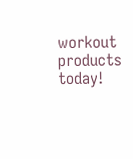workout products today!